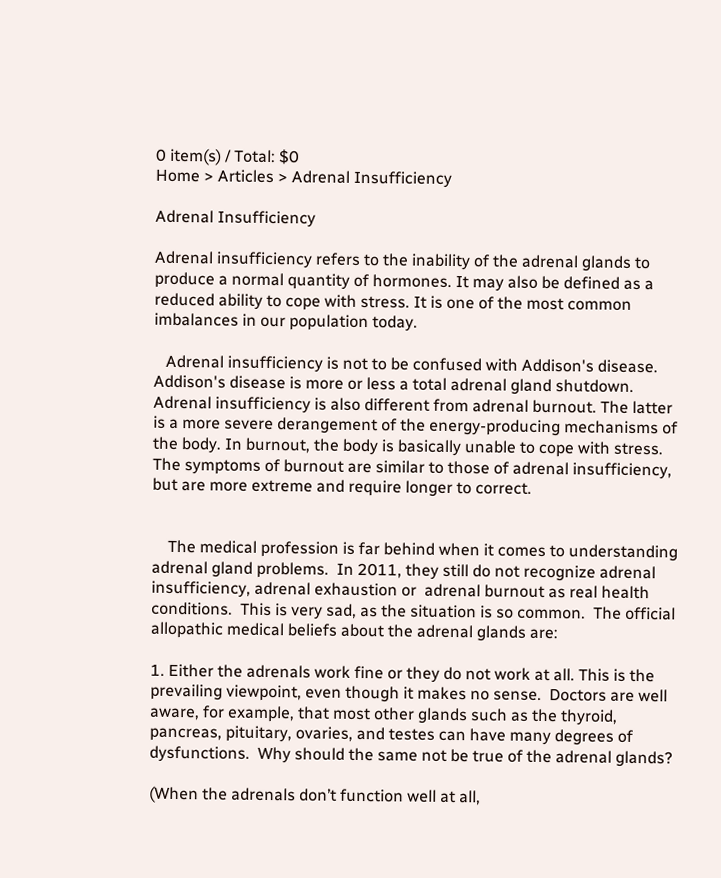0 item(s) / Total: $0
Home > Articles > Adrenal Insufficiency

Adrenal Insufficiency

Adrenal insufficiency refers to the inability of the adrenal glands to produce a normal quantity of hormones. It may also be defined as a reduced ability to cope with stress. It is one of the most common imbalances in our population today.

   Adrenal insufficiency is not to be confused with Addison's disease. Addison's disease is more or less a total adrenal gland shutdown.  Adrenal insufficiency is also different from adrenal burnout. The latter is a more severe derangement of the energy-producing mechanisms of the body. In burnout, the body is basically unable to cope with stress. The symptoms of burnout are similar to those of adrenal insufficiency, but are more extreme and require longer to correct.


    The medical profession is far behind when it comes to understanding adrenal gland problems.  In 2011, they still do not recognize adrenal insufficiency, adrenal exhaustion or  adrenal burnout as real health conditions.  This is very sad, as the situation is so common.  The official allopathic medical beliefs about the adrenal glands are:

1. Either the adrenals work fine or they do not work at all. This is the prevailing viewpoint, even though it makes no sense.  Doctors are well aware, for example, that most other glands such as the thyroid, pancreas, pituitary, ovaries, and testes can have many degrees of dysfunctions.  Why should the same not be true of the adrenal glands?

(When the adrenals don’t function well at all,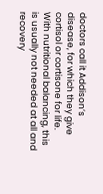doctors call it Addison’s disease, for which they give cortisol or cortisone for life.  With nutritional balancing, this is usually not needed at all and recovery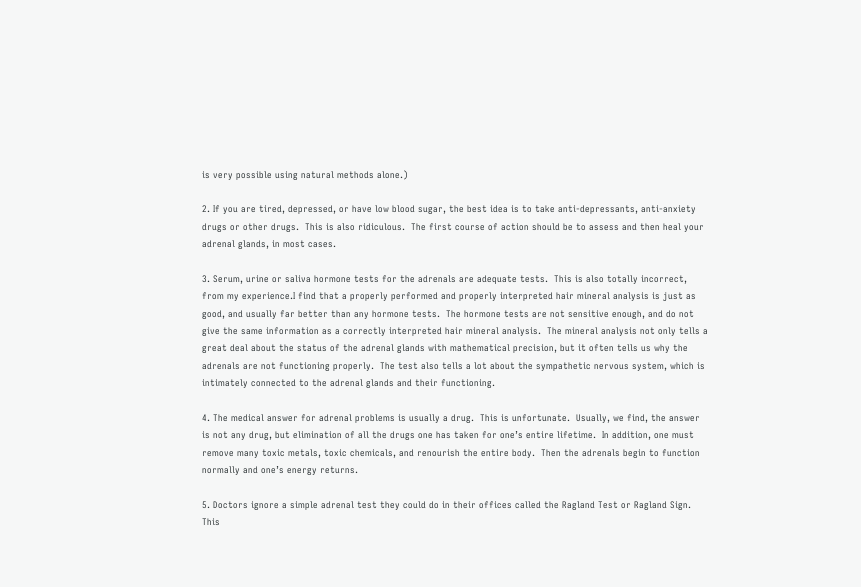is very possible using natural methods alone.)

2. If you are tired, depressed, or have low blood sugar, the best idea is to take anti-depressants, anti-anxiety drugs or other drugs.  This is also ridiculous.  The first course of action should be to assess and then heal your adrenal glands, in most cases.

3. Serum, urine or saliva hormone tests for the adrenals are adequate tests.  This is also totally incorrect, from my experience.I find that a properly performed and properly interpreted hair mineral analysis is just as good, and usually far better than any hormone tests.  The hormone tests are not sensitive enough, and do not give the same information as a correctly interpreted hair mineral analysis.  The mineral analysis not only tells a great deal about the status of the adrenal glands with mathematical precision, but it often tells us why the adrenals are not functioning properly.  The test also tells a lot about the sympathetic nervous system, which is intimately connected to the adrenal glands and their functioning.

4. The medical answer for adrenal problems is usually a drug.  This is unfortunate.  Usually, we find, the answer is not any drug, but elimination of all the drugs one has taken for one’s entire lifetime.  In addition, one must remove many toxic metals, toxic chemicals, and renourish the entire body.  Then the adrenals begin to function normally and one’s energy returns.

5. Doctors ignore a simple adrenal test they could do in their offices called the Ragland Test or Ragland Sign.  This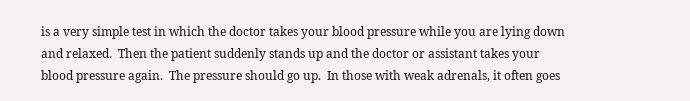is a very simple test in which the doctor takes your blood pressure while you are lying down and relaxed.  Then the patient suddenly stands up and the doctor or assistant takes your blood pressure again.  The pressure should go up.  In those with weak adrenals, it often goes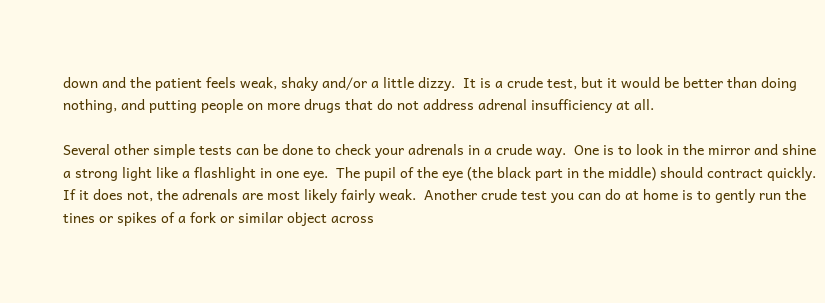down and the patient feels weak, shaky and/or a little dizzy.  It is a crude test, but it would be better than doing nothing, and putting people on more drugs that do not address adrenal insufficiency at all.

Several other simple tests can be done to check your adrenals in a crude way.  One is to look in the mirror and shine a strong light like a flashlight in one eye.  The pupil of the eye (the black part in the middle) should contract quickly.  If it does not, the adrenals are most likely fairly weak.  Another crude test you can do at home is to gently run the tines or spikes of a fork or similar object across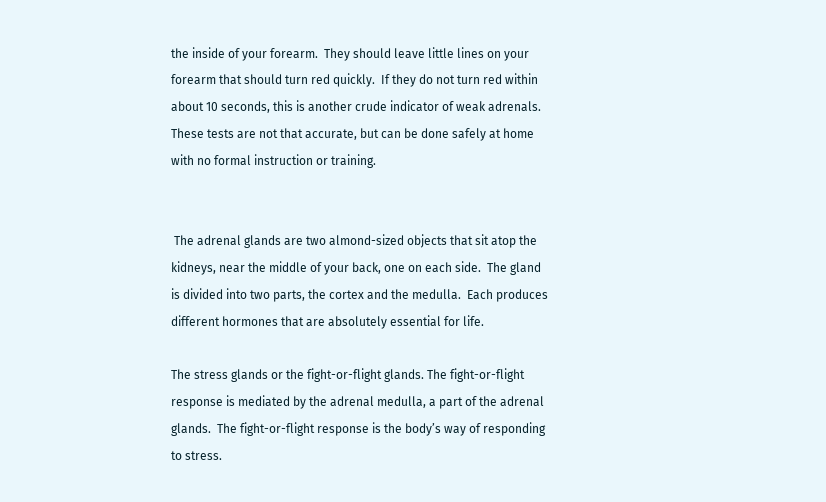the inside of your forearm.  They should leave little lines on your forearm that should turn red quickly.  If they do not turn red within about 10 seconds, this is another crude indicator of weak adrenals.  These tests are not that accurate, but can be done safely at home with no formal instruction or training.


 The adrenal glands are two almond-sized objects that sit atop the kidneys, near the middle of your back, one on each side.  The gland is divided into two parts, the cortex and the medulla.  Each produces different hormones that are absolutely essential for life.

The stress glands or the fight-or-flight glands. The fight-or-flight response is mediated by the adrenal medulla, a part of the adrenal glands.  The fight-or-flight response is the body’s way of responding to stress.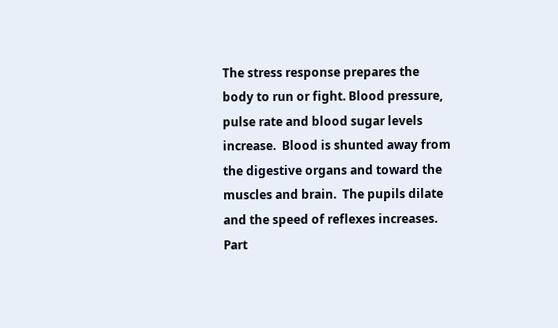The stress response prepares the body to run or fight. Blood pressure, pulse rate and blood sugar levels increase.  Blood is shunted away from the digestive organs and toward the muscles and brain.  The pupils dilate and the speed of reflexes increases. Part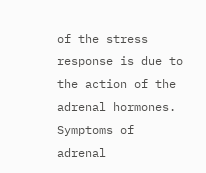of the stress response is due to the action of the adrenal hormones. Symptoms of adrenal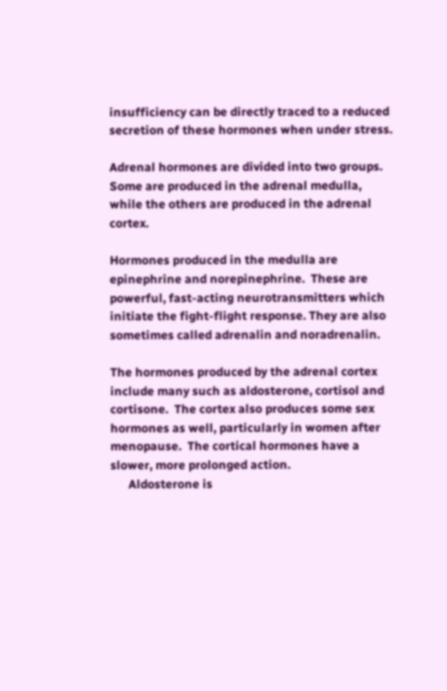insufficiency can be directly traced to a reduced secretion of these hormones when under stress.

Adrenal hormones are divided into two groups.  Some are produced in the adrenal medulla, while the others are produced in the adrenal cortex.

Hormones produced in the medulla are epinephrine and norepinephrine.  These are powerful, fast-acting neurotransmitters which initiate the fight-flight response. They are also sometimes called adrenalin and noradrenalin.

The hormones produced by the adrenal cortex include many such as aldosterone, cortisol and cortisone.  The cortex also produces some sex hormones as well, particularly in women after menopause.  The cortical hormones have a slower, more prolonged action.
      Aldosterone is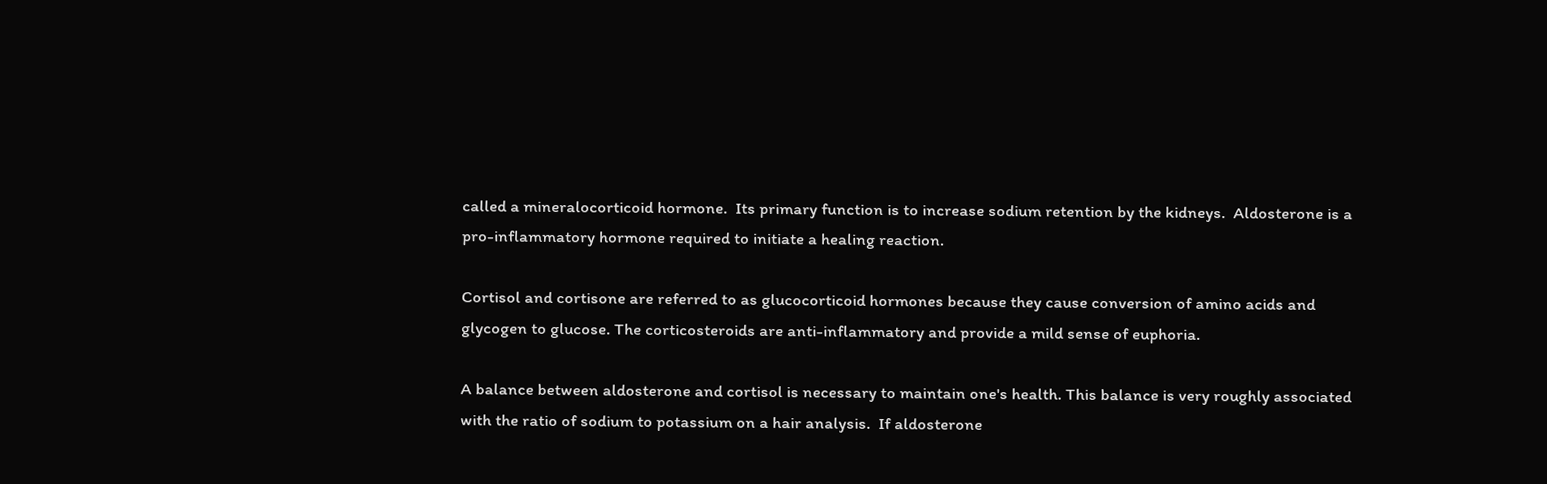called a mineralocorticoid hormone.  Its primary function is to increase sodium retention by the kidneys.  Aldosterone is a pro-inflammatory hormone required to initiate a healing reaction.

Cortisol and cortisone are referred to as glucocorticoid hormones because they cause conversion of amino acids and glycogen to glucose. The corticosteroids are anti-inflammatory and provide a mild sense of euphoria.

A balance between aldosterone and cortisol is necessary to maintain one's health. This balance is very roughly associated with the ratio of sodium to potassium on a hair analysis.  If aldosterone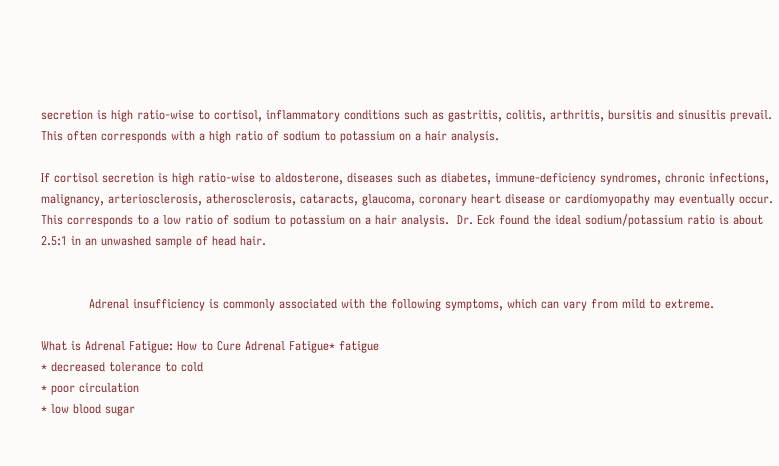secretion is high ratio-wise to cortisol, inflammatory conditions such as gastritis, colitis, arthritis, bursitis and sinusitis prevail.  This often corresponds with a high ratio of sodium to potassium on a hair analysis.

If cortisol secretion is high ratio-wise to aldosterone, diseases such as diabetes, immune-deficiency syndromes, chronic infections, malignancy, arteriosclerosis, atherosclerosis, cataracts, glaucoma, coronary heart disease or cardiomyopathy may eventually occur.  This corresponds to a low ratio of sodium to potassium on a hair analysis.  Dr. Eck found the ideal sodium/potassium ratio is about 2.5:1 in an unwashed sample of head hair.


            Adrenal insufficiency is commonly associated with the following symptoms, which can vary from mild to extreme.

What is Adrenal Fatigue: How to Cure Adrenal Fatigue* fatigue
* decreased tolerance to cold
* poor circulation
* low blood sugar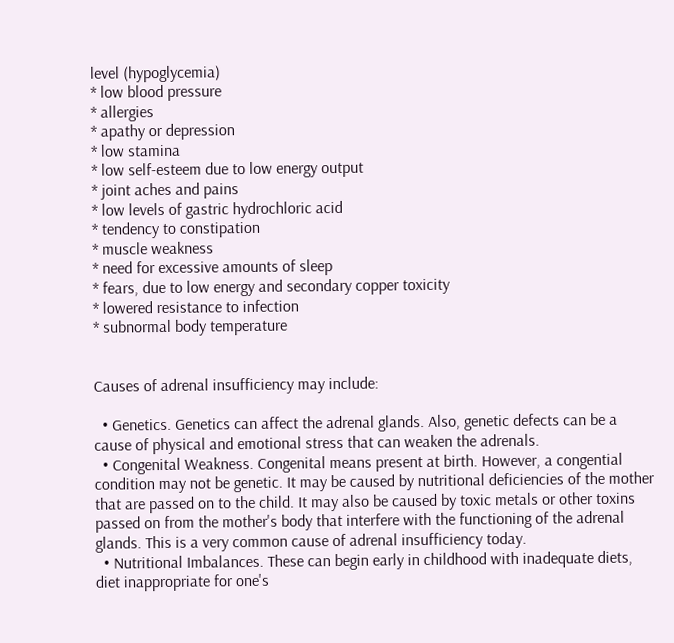level (hypoglycemia)
* low blood pressure
* allergies
* apathy or depression
* low stamina
* low self-esteem due to low energy output
* joint aches and pains
* low levels of gastric hydrochloric acid
* tendency to constipation
* muscle weakness
* need for excessive amounts of sleep
* fears, due to low energy and secondary copper toxicity
* lowered resistance to infection
* subnormal body temperature


Causes of adrenal insufficiency may include:

  • Genetics. Genetics can affect the adrenal glands. Also, genetic defects can be a cause of physical and emotional stress that can weaken the adrenals.
  • Congenital Weakness. Congenital means present at birth. However, a congential condition may not be genetic. It may be caused by nutritional deficiencies of the mother that are passed on to the child. It may also be caused by toxic metals or other toxins passed on from the mother's body that interfere with the functioning of the adrenal glands. This is a very common cause of adrenal insufficiency today.
  • Nutritional Imbalances. These can begin early in childhood with inadequate diets, diet inappropriate for one's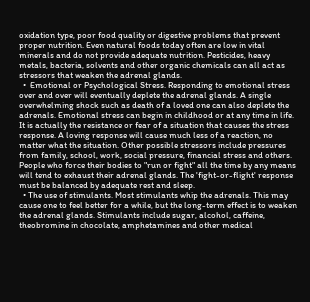oxidation type, poor food quality or digestive problems that prevent proper nutrition. Even natural foods today often are low in vital minerals and do not provide adequate nutrition. Pesticides, heavy metals, bacteria, solvents and other organic chemicals can all act as stressors that weaken the adrenal glands.
  •  Emotional or Psychological Stress. Responding to emotional stress over and over will eventually deplete the adrenal glands. A single overwhelming shock such as death of a loved one can also deplete the adrenals. Emotional stress can begin in childhood or at any time in life. It is actually the resistance or fear of a situation that causes the stress response. A loving response will cause much less of a reaction, no matter what the situation. Other possible stressors include pressures from family, school, work, social pressure, financial stress and others. People who force their bodies to "run or fight" all the time by any means will tend to exhaust their adrenal glands. The 'fight-or-flight' response must be balanced by adequate rest and sleep.
  • The use of stimulants. Most stimulants whip the adrenals. This may cause one to feel better for a while, but the long-term effect is to weaken the adrenal glands. Stimulants include sugar, alcohol, caffeine, theobromine in chocolate, amphetamines and other medical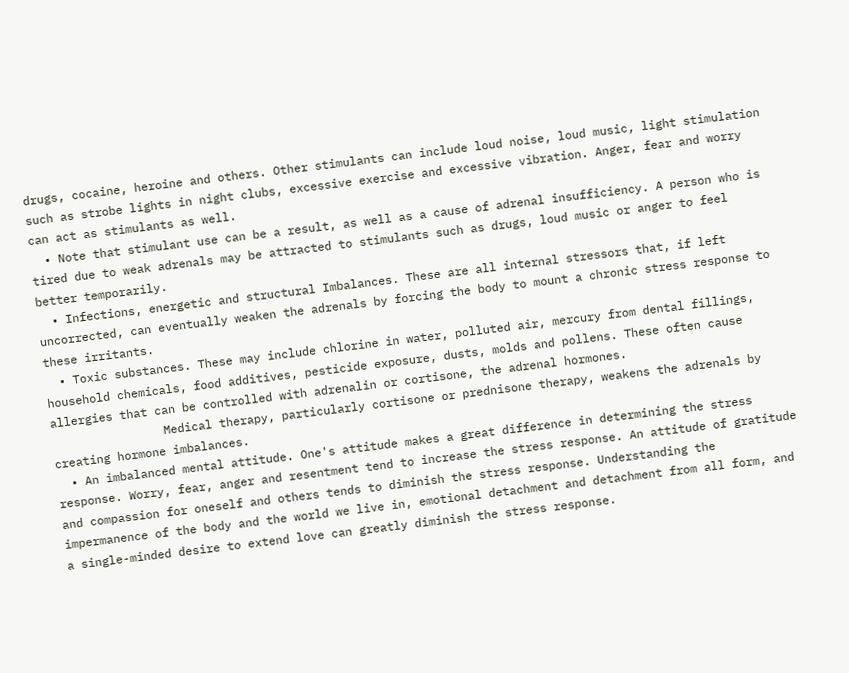drugs, cocaine, heroine and others. Other stimulants can include loud noise, loud music, light stimulation such as strobe lights in night clubs, excessive exercise and excessive vibration. Anger, fear and worry can act as stimulants as well.
  • Note that stimulant use can be a result, as well as a cause of adrenal insufficiency. A person who is tired due to weak adrenals may be attracted to stimulants such as drugs, loud music or anger to feel better temporarily.
  • Infections, energetic and structural Imbalances. These are all internal stressors that, if left uncorrected, can eventually weaken the adrenals by forcing the body to mount a chronic stress response to these irritants.
  • Toxic substances. These may include chlorine in water, polluted air, mercury from dental fillings, household chemicals, food additives, pesticide exposure, dusts, molds and pollens. These often cause allergies that can be controlled with adrenalin or cortisone, the adrenal hormones.
                Medical therapy, particularly cortisone or prednisone therapy, weakens the adrenals by creating hormone imbalances.
  • An imbalanced mental attitude. One's attitude makes a great difference in determining the stress response. Worry, fear, anger and resentment tend to increase the stress response. An attitude of gratitude and compassion for oneself and others tends to diminish the stress response. Understanding the impermanence of the body and the world we live in, emotional detachment and detachment from all form, and a single-minded desire to extend love can greatly diminish the stress response.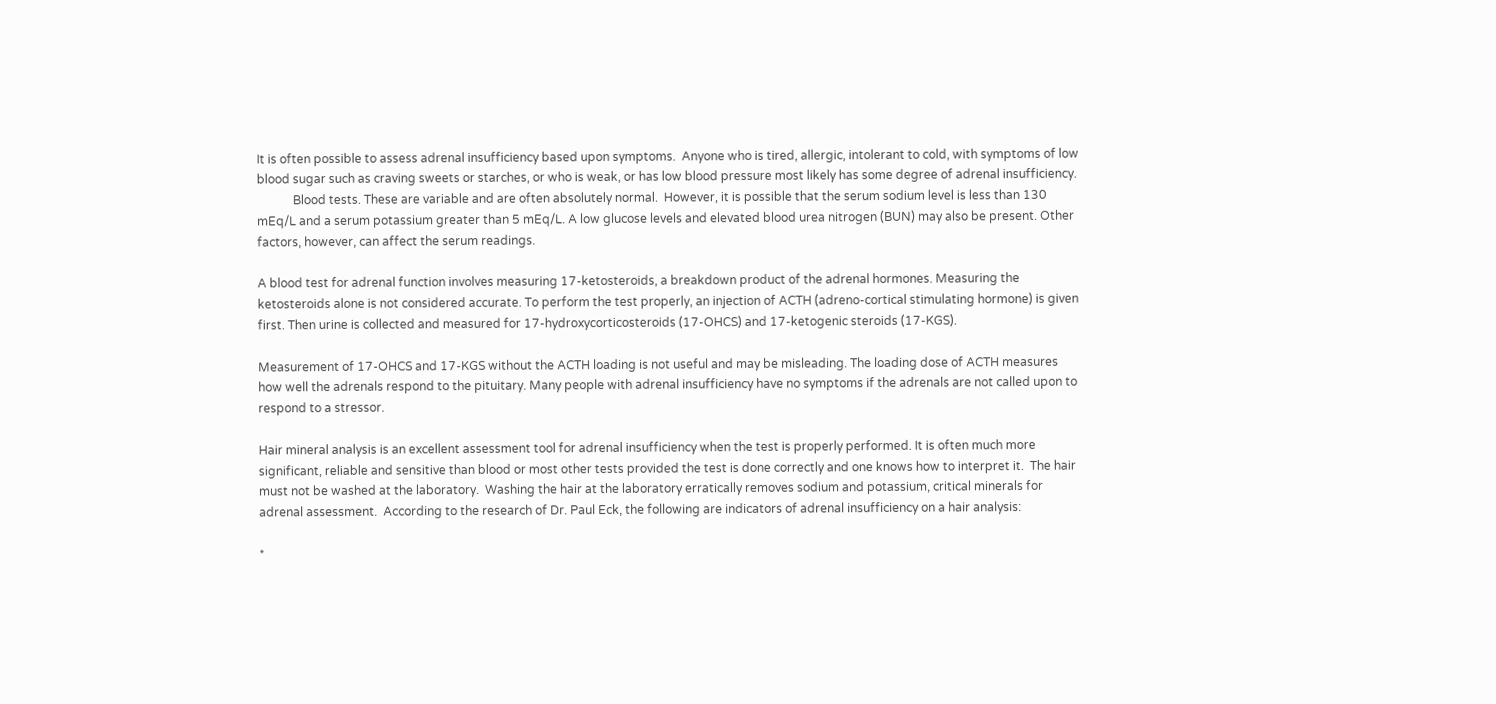It is often possible to assess adrenal insufficiency based upon symptoms.  Anyone who is tired, allergic, intolerant to cold, with symptoms of low blood sugar such as craving sweets or starches, or who is weak, or has low blood pressure most likely has some degree of adrenal insufficiency.
            Blood tests. These are variable and are often absolutely normal.  However, it is possible that the serum sodium level is less than 130 mEq/L and a serum potassium greater than 5 mEq/L. A low glucose levels and elevated blood urea nitrogen (BUN) may also be present. Other factors, however, can affect the serum readings.

A blood test for adrenal function involves measuring 17-ketosteroids, a breakdown product of the adrenal hormones. Measuring the ketosteroids alone is not considered accurate. To perform the test properly, an injection of ACTH (adreno-cortical stimulating hormone) is given first. Then urine is collected and measured for 17-hydroxycorticosteroids (17-OHCS) and 17-ketogenic steroids (17-KGS).

Measurement of 17-OHCS and 17-KGS without the ACTH loading is not useful and may be misleading. The loading dose of ACTH measures how well the adrenals respond to the pituitary. Many people with adrenal insufficiency have no symptoms if the adrenals are not called upon to respond to a stressor.

Hair mineral analysis is an excellent assessment tool for adrenal insufficiency when the test is properly performed. It is often much more significant, reliable and sensitive than blood or most other tests provided the test is done correctly and one knows how to interpret it.  The hair must not be washed at the laboratory.  Washing the hair at the laboratory erratically removes sodium and potassium, critical minerals for adrenal assessment.  According to the research of Dr. Paul Eck, the following are indicators of adrenal insufficiency on a hair analysis:

*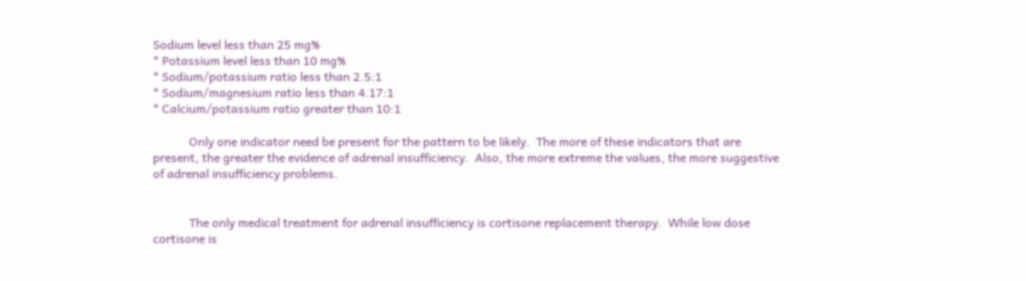Sodium level less than 25 mg%
* Potassium level less than 10 mg%
* Sodium/potassium ratio less than 2.5:1
* Sodium/magnesium ratio less than 4.17:1
* Calcium/potassium ratio greater than 10:1

            Only one indicator need be present for the pattern to be likely.  The more of these indicators that are present, the greater the evidence of adrenal insufficiency.  Also, the more extreme the values, the more suggestive of adrenal insufficiency problems.


            The only medical treatment for adrenal insufficiency is cortisone replacement therapy.  While low dose cortisone is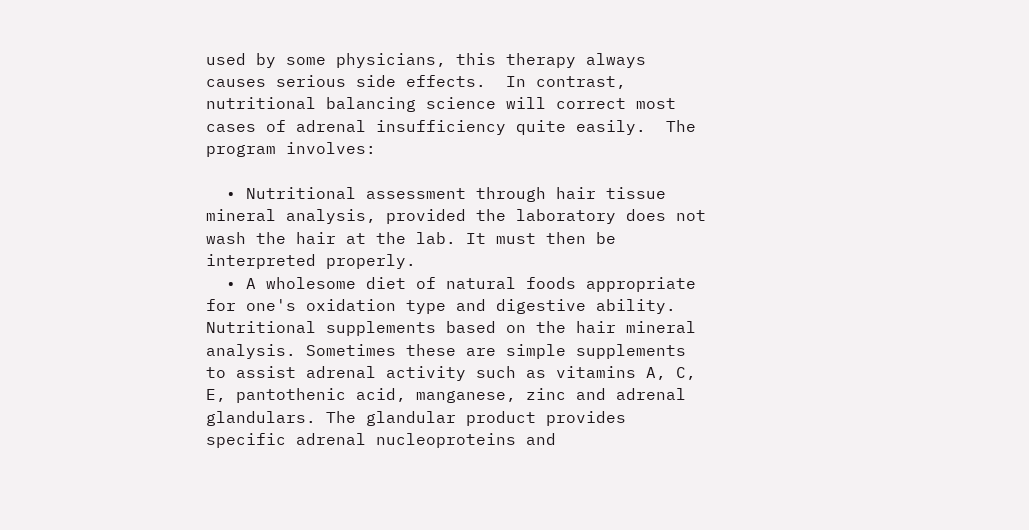used by some physicians, this therapy always causes serious side effects.  In contrast, nutritional balancing science will correct most cases of adrenal insufficiency quite easily.  The program involves:

  • Nutritional assessment through hair tissue mineral analysis, provided the laboratory does not wash the hair at the lab. It must then be interpreted properly.
  • A wholesome diet of natural foods appropriate for one's oxidation type and digestive ability. Nutritional supplements based on the hair mineral analysis. Sometimes these are simple supplements to assist adrenal activity such as vitamins A, C, E, pantothenic acid, manganese, zinc and adrenal glandulars. The glandular product provides specific adrenal nucleoproteins and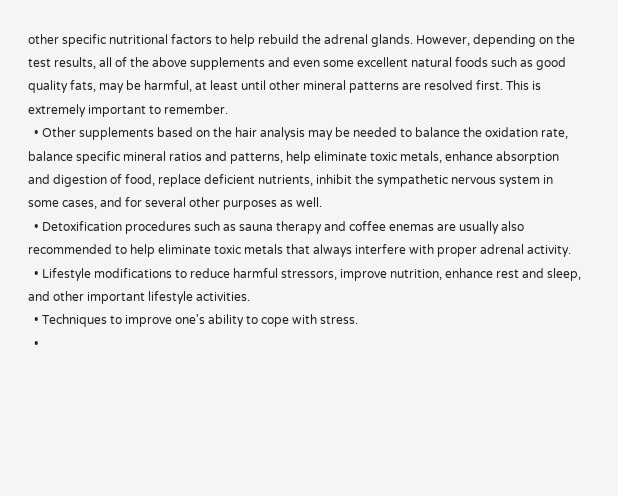other specific nutritional factors to help rebuild the adrenal glands. However, depending on the test results, all of the above supplements and even some excellent natural foods such as good quality fats, may be harmful, at least until other mineral patterns are resolved first. This is extremely important to remember.
  • Other supplements based on the hair analysis may be needed to balance the oxidation rate, balance specific mineral ratios and patterns, help eliminate toxic metals, enhance absorption and digestion of food, replace deficient nutrients, inhibit the sympathetic nervous system in some cases, and for several other purposes as well.
  • Detoxification procedures such as sauna therapy and coffee enemas are usually also recommended to help eliminate toxic metals that always interfere with proper adrenal activity.
  • Lifestyle modifications to reduce harmful stressors, improve nutrition, enhance rest and sleep, and other important lifestyle activities.
  • Techniques to improve one's ability to cope with stress.
  •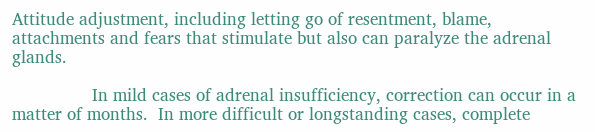Attitude adjustment, including letting go of resentment, blame, attachments and fears that stimulate but also can paralyze the adrenal glands.

                In mild cases of adrenal insufficiency, correction can occur in a matter of months.  In more difficult or longstanding cases, complete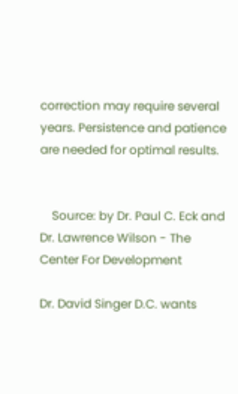correction may require several years. Persistence and patience are needed for optimal results.


    Source: by Dr. Paul C. Eck and Dr. Lawrence Wilson - The Center For Development

Dr. David Singer D.C. wants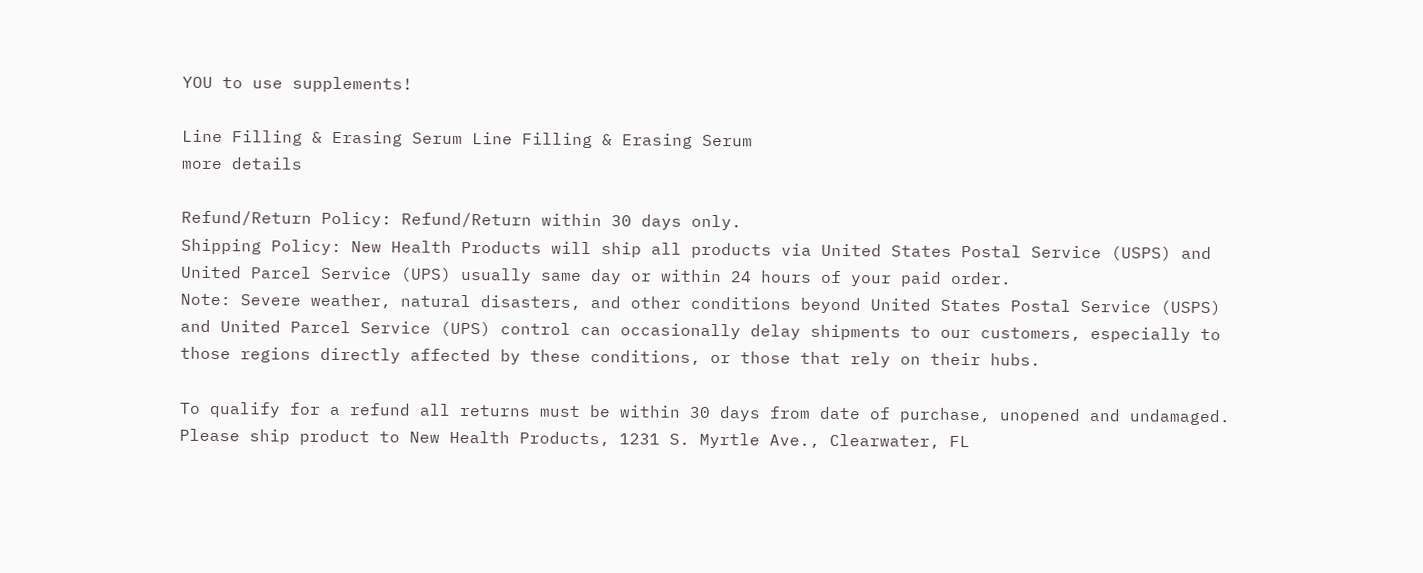YOU to use supplements!

Line Filling & Erasing Serum Line Filling & Erasing Serum
more details

Refund/Return Policy: Refund/Return within 30 days only.
Shipping Policy: New Health Products will ship all products via United States Postal Service (USPS) and United Parcel Service (UPS) usually same day or within 24 hours of your paid order.
Note: Severe weather, natural disasters, and other conditions beyond United States Postal Service (USPS) and United Parcel Service (UPS) control can occasionally delay shipments to our customers, especially to those regions directly affected by these conditions, or those that rely on their hubs.

To qualify for a refund all returns must be within 30 days from date of purchase, unopened and undamaged. Please ship product to New Health Products, 1231 S. Myrtle Ave., Clearwater, FL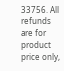33756. All refunds are for product price only,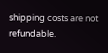shipping costs are not refundable.